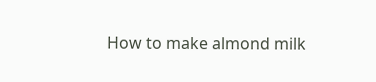How to make almond milk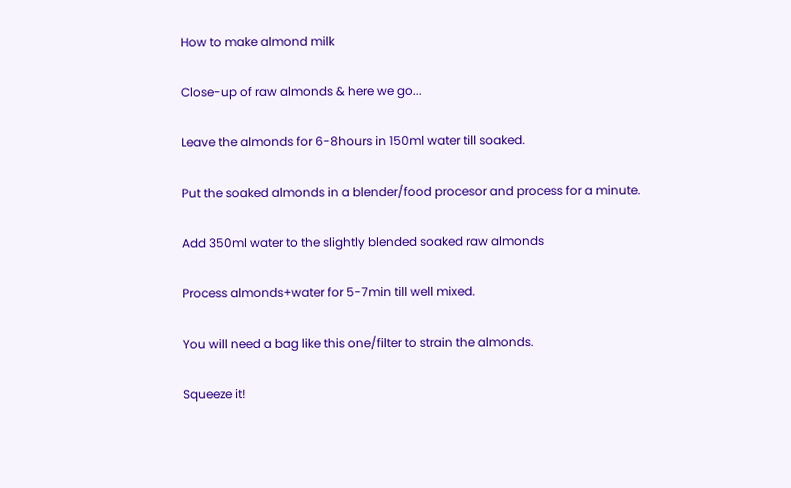How to make almond milk

Close-up of raw almonds & here we go...

Leave the almonds for 6-8hours in 150ml water till soaked.

Put the soaked almonds in a blender/food procesor and process for a minute.

Add 350ml water to the slightly blended soaked raw almonds

Process almonds+water for 5-7min till well mixed.

You will need a bag like this one/filter to strain the almonds.

Squeeze it!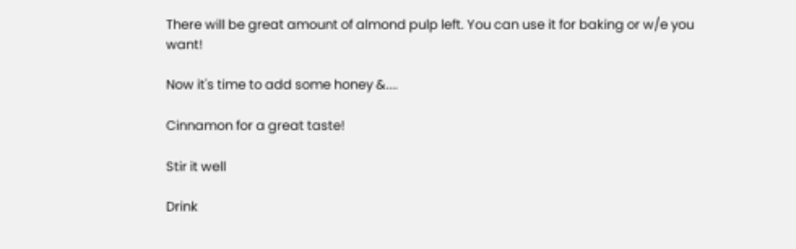There will be great amount of almond pulp left. You can use it for baking or w/e you want!

Now it's time to add some honey &....

Cinnamon for a great taste!

Stir it well

Drink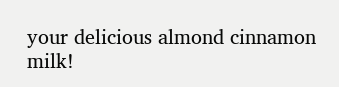your delicious almond cinnamon milk!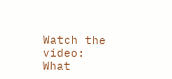Watch the video: What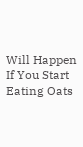Will Happen If You Start Eating Oats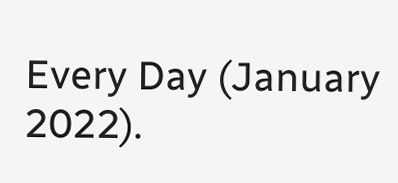Every Day (January 2022).